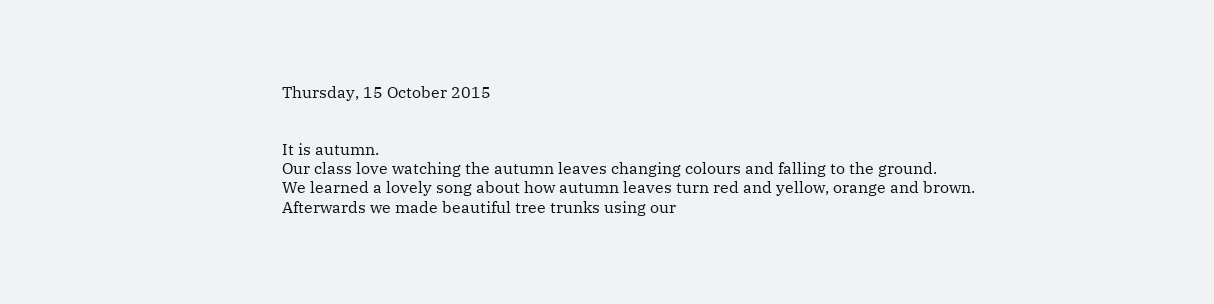Thursday, 15 October 2015


It is autumn.
Our class love watching the autumn leaves changing colours and falling to the ground.
We learned a lovely song about how autumn leaves turn red and yellow, orange and brown.
Afterwards we made beautiful tree trunks using our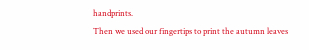handprints.
Then we used our fingertips to print the autumn leaves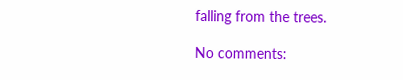falling from the trees.

No comments: